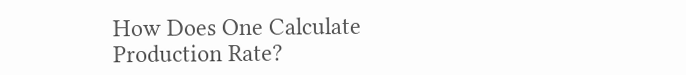How Does One Calculate Production Rate?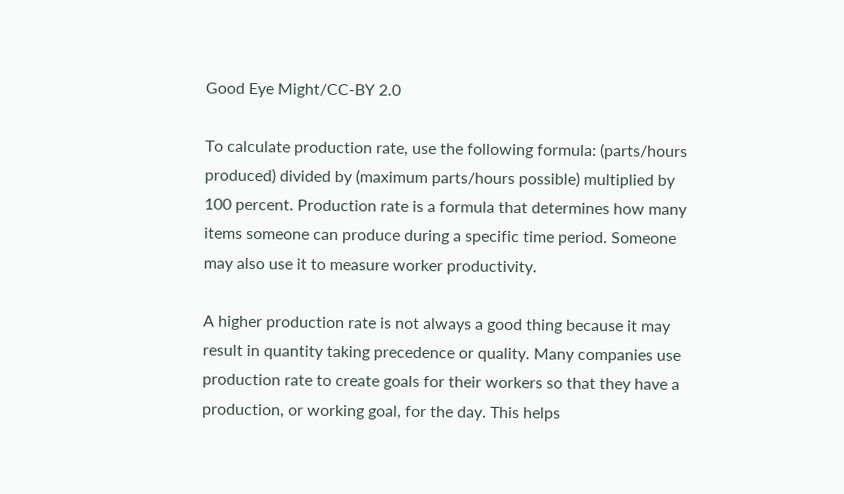Good Eye Might/CC-BY 2.0

To calculate production rate, use the following formula: (parts/hours produced) divided by (maximum parts/hours possible) multiplied by 100 percent. Production rate is a formula that determines how many items someone can produce during a specific time period. Someone may also use it to measure worker productivity.

A higher production rate is not always a good thing because it may result in quantity taking precedence or quality. Many companies use production rate to create goals for their workers so that they have a production, or working goal, for the day. This helps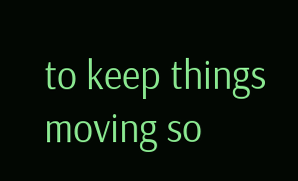to keep things moving so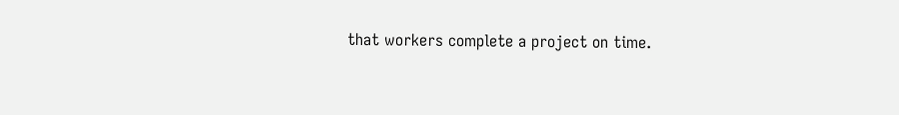that workers complete a project on time.